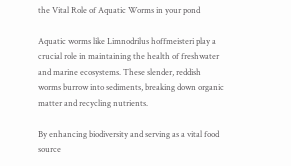the Vital Role of Aquatic Worms in your pond

Aquatic worms like Limnodrilus hoffmeisteri play a crucial role in maintaining the health of freshwater and marine ecosystems. These slender, reddish worms burrow into sediments, breaking down organic matter and recycling nutrients.

By enhancing biodiversity and serving as a vital food source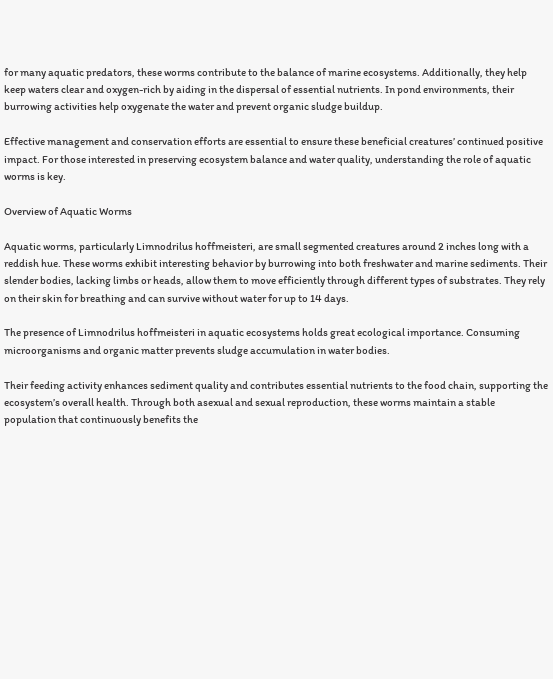for many aquatic predators, these worms contribute to the balance of marine ecosystems. Additionally, they help keep waters clear and oxygen-rich by aiding in the dispersal of essential nutrients. In pond environments, their burrowing activities help oxygenate the water and prevent organic sludge buildup.

Effective management and conservation efforts are essential to ensure these beneficial creatures’ continued positive impact. For those interested in preserving ecosystem balance and water quality, understanding the role of aquatic worms is key.

Overview of Aquatic Worms

Aquatic worms, particularly Limnodrilus hoffmeisteri, are small segmented creatures around 2 inches long with a reddish hue. These worms exhibit interesting behavior by burrowing into both freshwater and marine sediments. Their slender bodies, lacking limbs or heads, allow them to move efficiently through different types of substrates. They rely on their skin for breathing and can survive without water for up to 14 days.

The presence of Limnodrilus hoffmeisteri in aquatic ecosystems holds great ecological importance. Consuming microorganisms and organic matter prevents sludge accumulation in water bodies.

Their feeding activity enhances sediment quality and contributes essential nutrients to the food chain, supporting the ecosystem’s overall health. Through both asexual and sexual reproduction, these worms maintain a stable population that continuously benefits the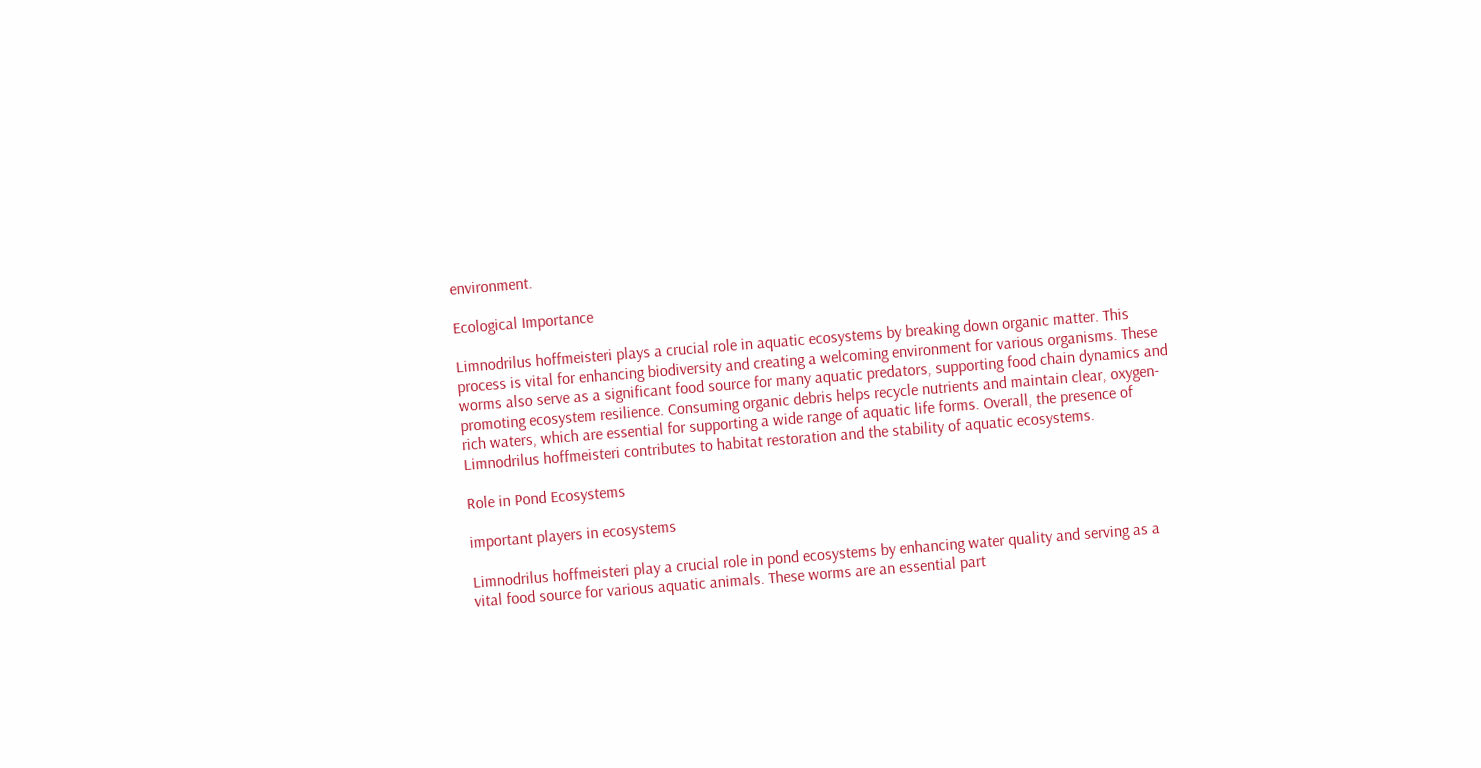environment.

Ecological Importance

Limnodrilus hoffmeisteri plays a crucial role in aquatic ecosystems by breaking down organic matter. This process is vital for enhancing biodiversity and creating a welcoming environment for various organisms. These worms also serve as a significant food source for many aquatic predators, supporting food chain dynamics and promoting ecosystem resilience. Consuming organic debris helps recycle nutrients and maintain clear, oxygen-rich waters, which are essential for supporting a wide range of aquatic life forms. Overall, the presence of Limnodrilus hoffmeisteri contributes to habitat restoration and the stability of aquatic ecosystems.

Role in Pond Ecosystems

important players in ecosystems

Limnodrilus hoffmeisteri play a crucial role in pond ecosystems by enhancing water quality and serving as a vital food source for various aquatic animals. These worms are an essential part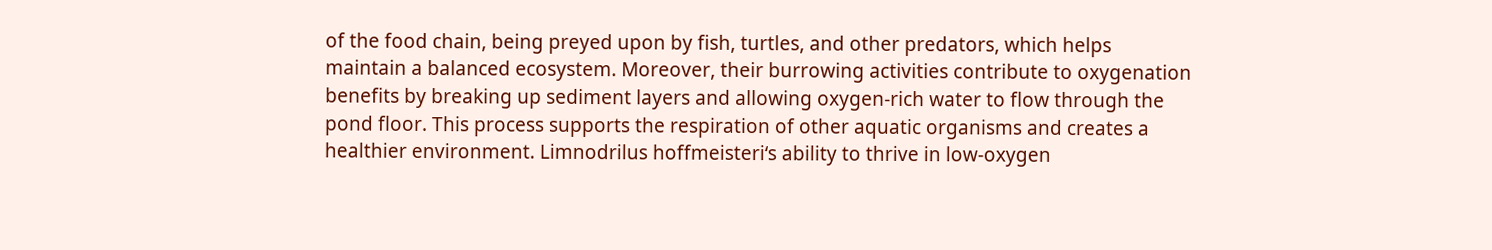of the food chain, being preyed upon by fish, turtles, and other predators, which helps maintain a balanced ecosystem. Moreover, their burrowing activities contribute to oxygenation benefits by breaking up sediment layers and allowing oxygen-rich water to flow through the pond floor. This process supports the respiration of other aquatic organisms and creates a healthier environment. Limnodrilus hoffmeisteri‘s ability to thrive in low-oxygen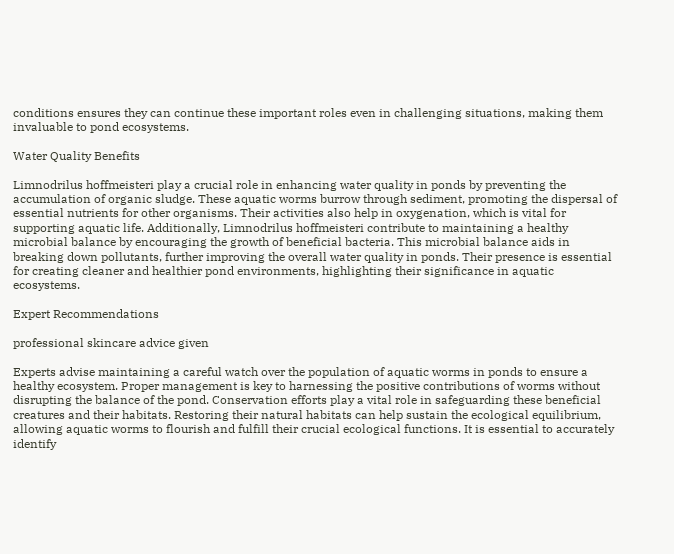conditions ensures they can continue these important roles even in challenging situations, making them invaluable to pond ecosystems.

Water Quality Benefits

Limnodrilus hoffmeisteri play a crucial role in enhancing water quality in ponds by preventing the accumulation of organic sludge. These aquatic worms burrow through sediment, promoting the dispersal of essential nutrients for other organisms. Their activities also help in oxygenation, which is vital for supporting aquatic life. Additionally, Limnodrilus hoffmeisteri contribute to maintaining a healthy microbial balance by encouraging the growth of beneficial bacteria. This microbial balance aids in breaking down pollutants, further improving the overall water quality in ponds. Their presence is essential for creating cleaner and healthier pond environments, highlighting their significance in aquatic ecosystems.

Expert Recommendations

professional skincare advice given

Experts advise maintaining a careful watch over the population of aquatic worms in ponds to ensure a healthy ecosystem. Proper management is key to harnessing the positive contributions of worms without disrupting the balance of the pond. Conservation efforts play a vital role in safeguarding these beneficial creatures and their habitats. Restoring their natural habitats can help sustain the ecological equilibrium, allowing aquatic worms to flourish and fulfill their crucial ecological functions. It is essential to accurately identify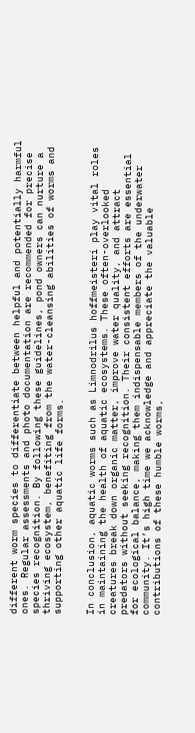different worm species to differentiate between helpful and potentially harmful ones. Regular assessments and photo documentation are recommended for precise species recognition. By following these guidelines, pond owners can nurture a thriving ecosystem, benefiting from the water-cleansing abilities of worms and supporting other aquatic life forms.


In conclusion, aquatic worms such as Limnodrilus hoffmeisteri play vital roles in maintaining the health of aquatic ecosystems. These often-overlooked creatures break down organic matter, improve water quality, and attract predators without seeking recognition. Their consistent efforts are essential for ecological balance, making them indispensable members of the underwater community. It’s high time we acknowledge and appreciate the valuable contributions of these humble worms,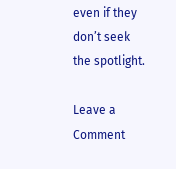even if they don’t seek the spotlight.

Leave a Comment